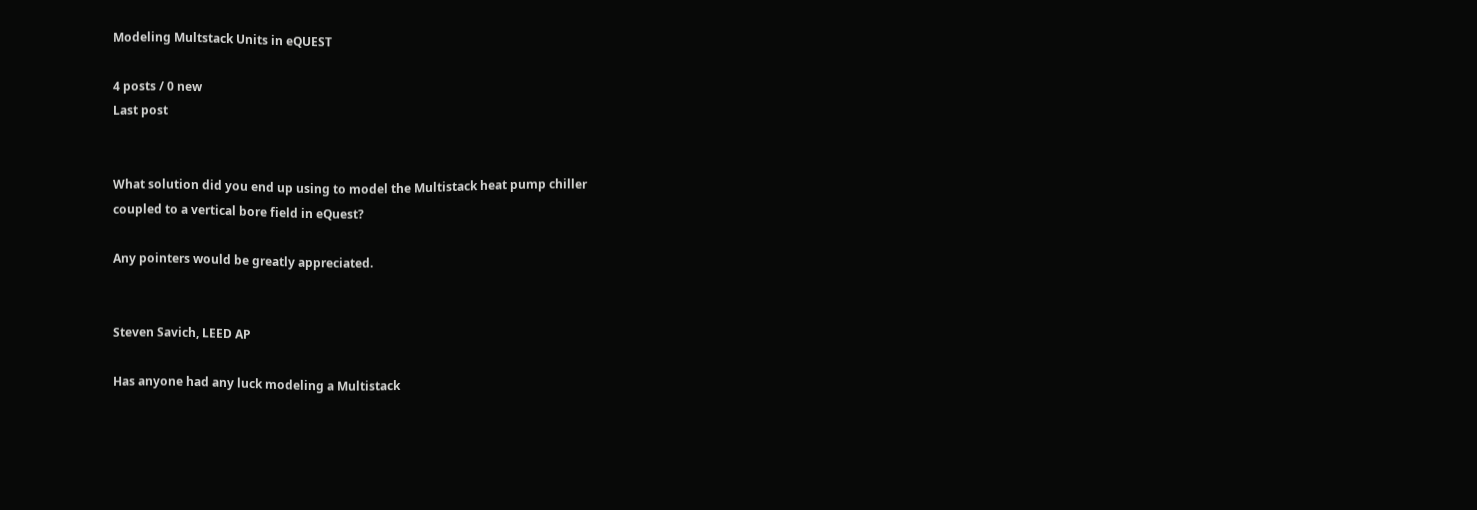Modeling Multstack Units in eQUEST

4 posts / 0 new
Last post


What solution did you end up using to model the Multistack heat pump chiller
coupled to a vertical bore field in eQuest?

Any pointers would be greatly appreciated.


Steven Savich, LEED AP

Has anyone had any luck modeling a Multistack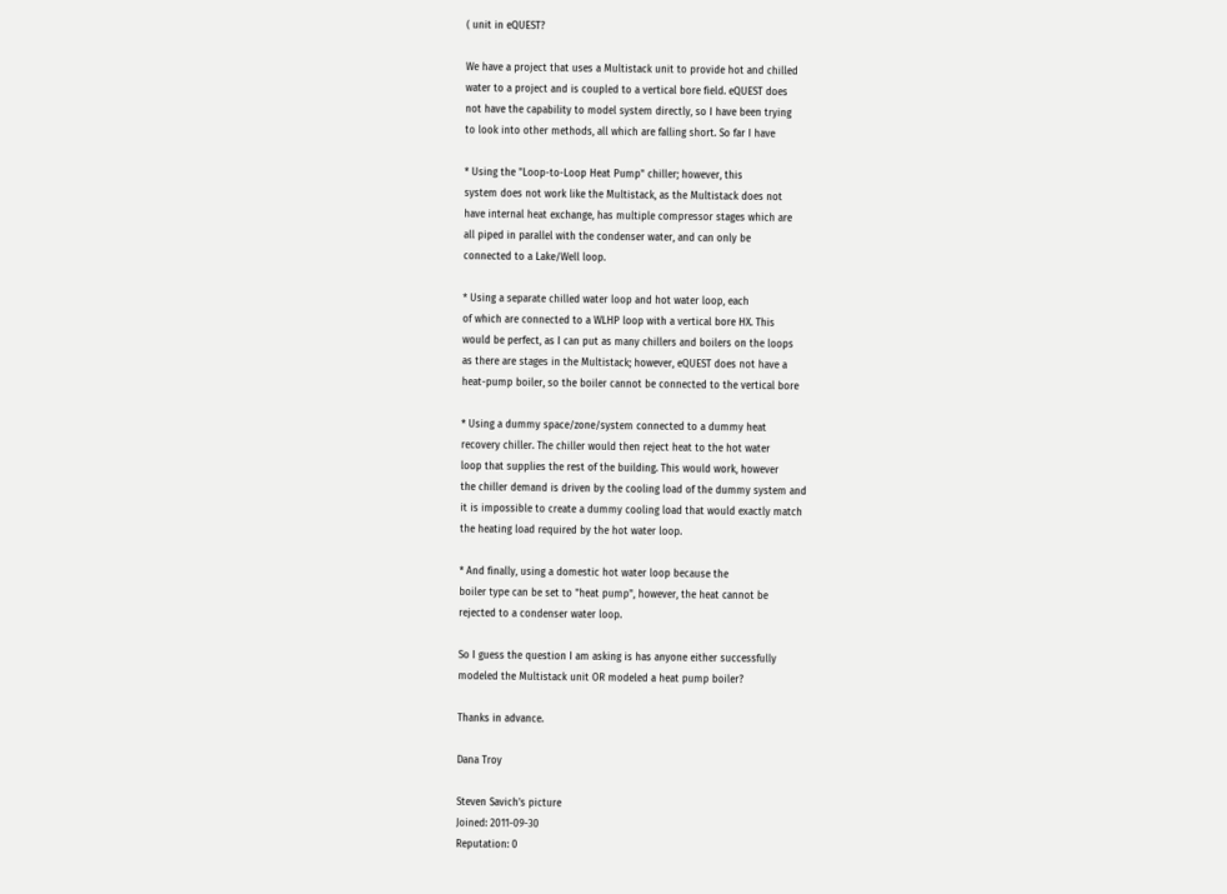( unit in eQUEST?

We have a project that uses a Multistack unit to provide hot and chilled
water to a project and is coupled to a vertical bore field. eQUEST does
not have the capability to model system directly, so I have been trying
to look into other methods, all which are falling short. So far I have

* Using the "Loop-to-Loop Heat Pump" chiller; however, this
system does not work like the Multistack, as the Multistack does not
have internal heat exchange, has multiple compressor stages which are
all piped in parallel with the condenser water, and can only be
connected to a Lake/Well loop.

* Using a separate chilled water loop and hot water loop, each
of which are connected to a WLHP loop with a vertical bore HX. This
would be perfect, as I can put as many chillers and boilers on the loops
as there are stages in the Multistack; however, eQUEST does not have a
heat-pump boiler, so the boiler cannot be connected to the vertical bore

* Using a dummy space/zone/system connected to a dummy heat
recovery chiller. The chiller would then reject heat to the hot water
loop that supplies the rest of the building. This would work, however
the chiller demand is driven by the cooling load of the dummy system and
it is impossible to create a dummy cooling load that would exactly match
the heating load required by the hot water loop.

* And finally, using a domestic hot water loop because the
boiler type can be set to "heat pump", however, the heat cannot be
rejected to a condenser water loop.

So I guess the question I am asking is has anyone either successfully
modeled the Multistack unit OR modeled a heat pump boiler?

Thanks in advance.

Dana Troy

Steven Savich's picture
Joined: 2011-09-30
Reputation: 0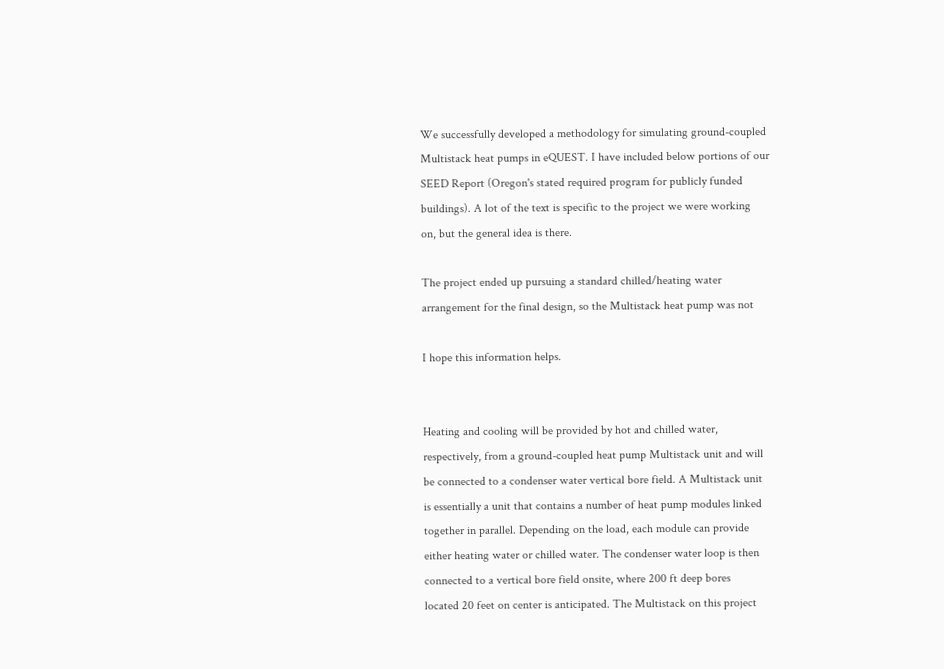We successfully developed a methodology for simulating ground-coupled
Multistack heat pumps in eQUEST. I have included below portions of our
SEED Report (Oregon's stated required program for publicly funded
buildings). A lot of the text is specific to the project we were working
on, but the general idea is there.

The project ended up pursuing a standard chilled/heating water
arrangement for the final design, so the Multistack heat pump was not

I hope this information helps.


Heating and cooling will be provided by hot and chilled water,
respectively, from a ground-coupled heat pump Multistack unit and will
be connected to a condenser water vertical bore field. A Multistack unit
is essentially a unit that contains a number of heat pump modules linked
together in parallel. Depending on the load, each module can provide
either heating water or chilled water. The condenser water loop is then
connected to a vertical bore field onsite, where 200 ft deep bores
located 20 feet on center is anticipated. The Multistack on this project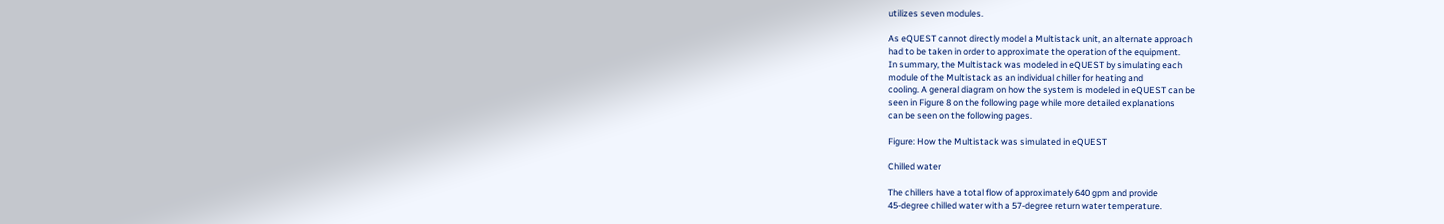utilizes seven modules.

As eQUEST cannot directly model a Multistack unit, an alternate approach
had to be taken in order to approximate the operation of the equipment.
In summary, the Multistack was modeled in eQUEST by simulating each
module of the Multistack as an individual chiller for heating and
cooling. A general diagram on how the system is modeled in eQUEST can be
seen in Figure 8 on the following page while more detailed explanations
can be seen on the following pages.

Figure: How the Multistack was simulated in eQUEST

Chilled water

The chillers have a total flow of approximately 640 gpm and provide
45-degree chilled water with a 57-degree return water temperature.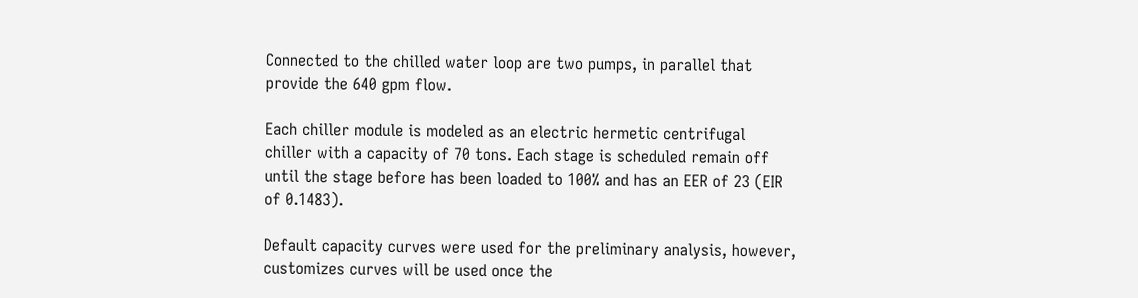Connected to the chilled water loop are two pumps, in parallel that
provide the 640 gpm flow.

Each chiller module is modeled as an electric hermetic centrifugal
chiller with a capacity of 70 tons. Each stage is scheduled remain off
until the stage before has been loaded to 100% and has an EER of 23 (EIR
of 0.1483).

Default capacity curves were used for the preliminary analysis, however,
customizes curves will be used once the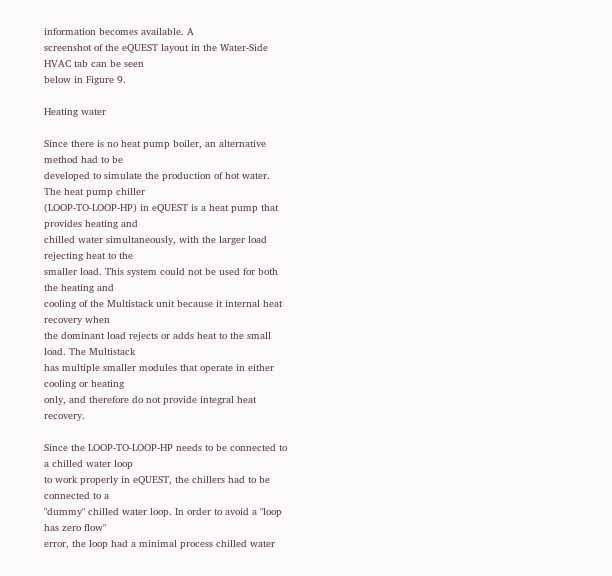information becomes available. A
screenshot of the eQUEST layout in the Water-Side HVAC tab can be seen
below in Figure 9.

Heating water

Since there is no heat pump boiler, an alternative method had to be
developed to simulate the production of hot water. The heat pump chiller
(LOOP-TO-LOOP-HP) in eQUEST is a heat pump that provides heating and
chilled water simultaneously, with the larger load rejecting heat to the
smaller load. This system could not be used for both the heating and
cooling of the Multistack unit because it internal heat recovery when
the dominant load rejects or adds heat to the small load. The Multistack
has multiple smaller modules that operate in either cooling or heating
only, and therefore do not provide integral heat recovery.

Since the LOOP-TO-LOOP-HP needs to be connected to a chilled water loop
to work properly in eQUEST, the chillers had to be connected to a
"dummy" chilled water loop. In order to avoid a "loop has zero flow"
error, the loop had a minimal process chilled water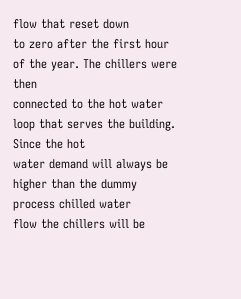flow that reset down
to zero after the first hour of the year. The chillers were then
connected to the hot water loop that serves the building. Since the hot
water demand will always be higher than the dummy process chilled water
flow the chillers will be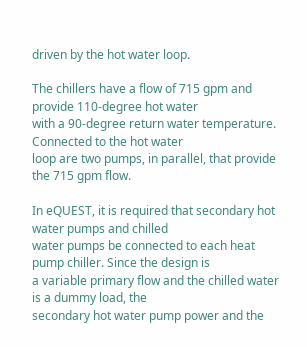driven by the hot water loop.

The chillers have a flow of 715 gpm and provide 110-degree hot water
with a 90-degree return water temperature. Connected to the hot water
loop are two pumps, in parallel, that provide the 715 gpm flow.

In eQUEST, it is required that secondary hot water pumps and chilled
water pumps be connected to each heat pump chiller. Since the design is
a variable primary flow and the chilled water is a dummy load, the
secondary hot water pump power and the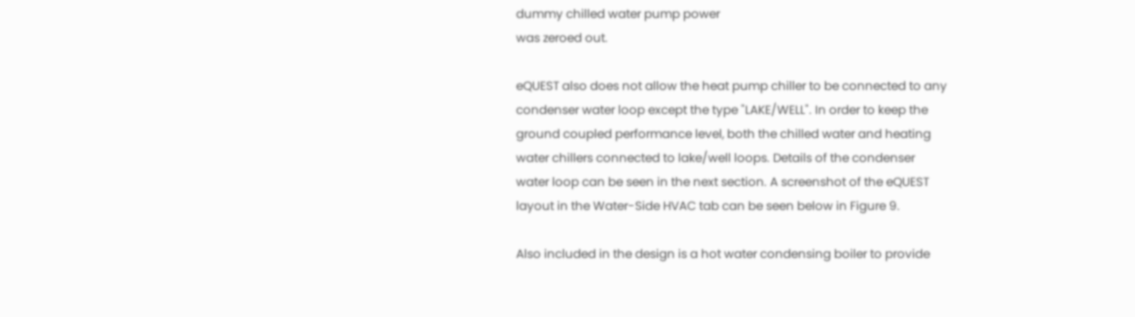dummy chilled water pump power
was zeroed out.

eQUEST also does not allow the heat pump chiller to be connected to any
condenser water loop except the type "LAKE/WELL". In order to keep the
ground coupled performance level, both the chilled water and heating
water chillers connected to lake/well loops. Details of the condenser
water loop can be seen in the next section. A screenshot of the eQUEST
layout in the Water-Side HVAC tab can be seen below in Figure 9.

Also included in the design is a hot water condensing boiler to provide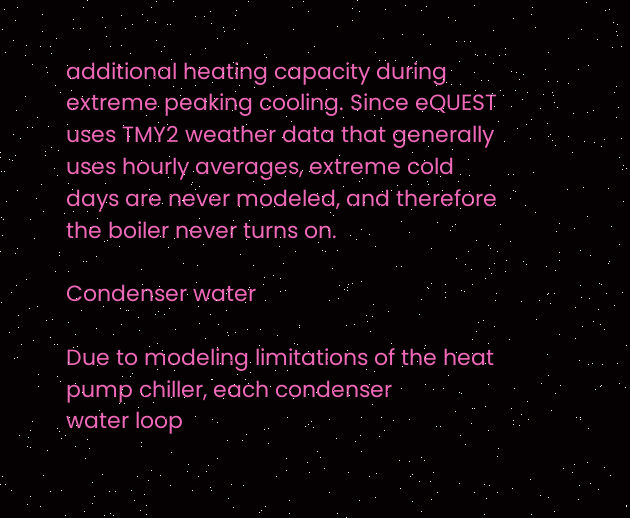additional heating capacity during extreme peaking cooling. Since eQUEST
uses TMY2 weather data that generally uses hourly averages, extreme cold
days are never modeled, and therefore the boiler never turns on.

Condenser water

Due to modeling limitations of the heat pump chiller, each condenser
water loop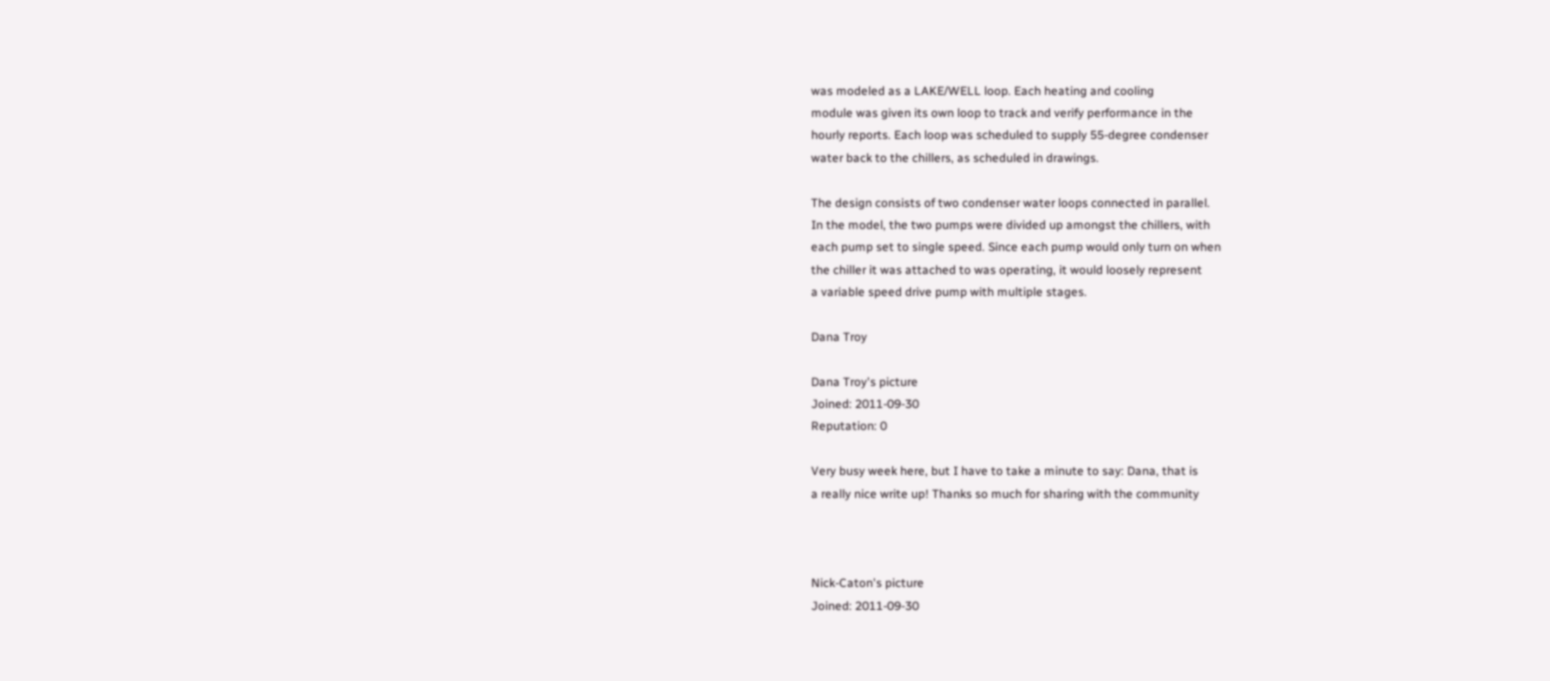was modeled as a LAKE/WELL loop. Each heating and cooling
module was given its own loop to track and verify performance in the
hourly reports. Each loop was scheduled to supply 55-degree condenser
water back to the chillers, as scheduled in drawings.

The design consists of two condenser water loops connected in parallel.
In the model, the two pumps were divided up amongst the chillers, with
each pump set to single speed. Since each pump would only turn on when
the chiller it was attached to was operating, it would loosely represent
a variable speed drive pump with multiple stages.

Dana Troy

Dana Troy's picture
Joined: 2011-09-30
Reputation: 0

Very busy week here, but I have to take a minute to say: Dana, that is
a really nice write up! Thanks so much for sharing with the community



Nick-Caton's picture
Joined: 2011-09-30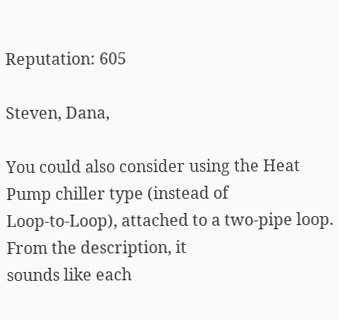Reputation: 605

Steven, Dana,

You could also consider using the Heat Pump chiller type (instead of
Loop-to-Loop), attached to a two-pipe loop. From the description, it
sounds like each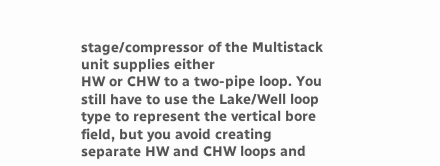stage/compressor of the Multistack unit supplies either
HW or CHW to a two-pipe loop. You still have to use the Lake/Well loop
type to represent the vertical bore field, but you avoid creating
separate HW and CHW loops and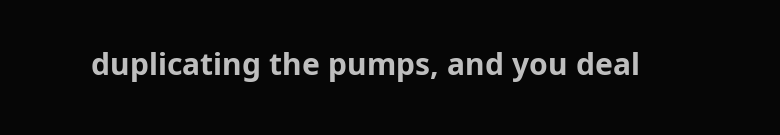duplicating the pumps, and you deal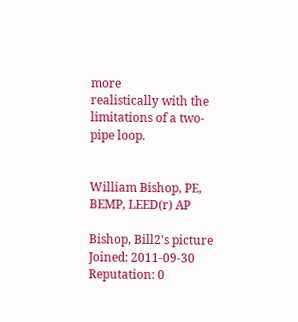more
realistically with the limitations of a two-pipe loop.


William Bishop, PE, BEMP, LEED(r) AP

Bishop, Bill2's picture
Joined: 2011-09-30
Reputation: 0